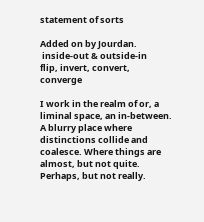statement of sorts

Added on by Jourdan.
 inside-out & outside-in
flip, invert, convert, converge

I work in the realm of or, a liminal space, an in-between. A blurry place where distinctions collide and coalesce. Where things are almost, but not quite. Perhaps, but not really.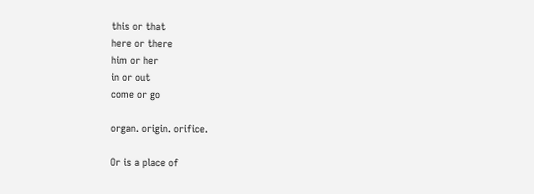this or that
here or there
him or her
in or out
come or go

organ. origin. orifice.

Or is a place of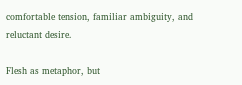comfortable tension, familiar ambiguity, and reluctant desire.

Flesh as metaphor, but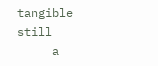tangible still
     a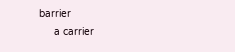barrier
     a carrier